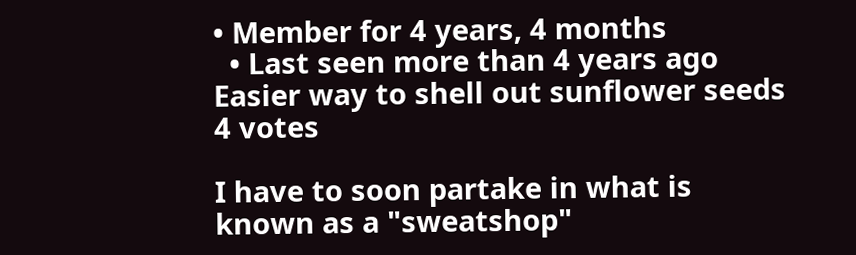• Member for 4 years, 4 months
  • Last seen more than 4 years ago
Easier way to shell out sunflower seeds
4 votes

I have to soon partake in what is known as a "sweatshop"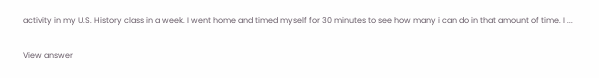activity in my U.S. History class in a week. I went home and timed myself for 30 minutes to see how many i can do in that amount of time. I ...

View answer